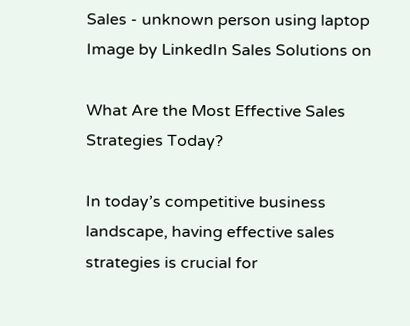Sales - unknown person using laptop
Image by LinkedIn Sales Solutions on

What Are the Most Effective Sales Strategies Today?

In today’s competitive business landscape, having effective sales strategies is crucial for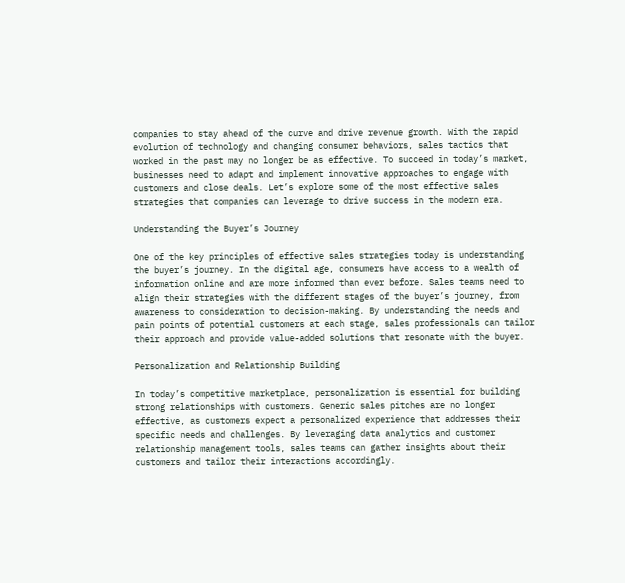companies to stay ahead of the curve and drive revenue growth. With the rapid evolution of technology and changing consumer behaviors, sales tactics that worked in the past may no longer be as effective. To succeed in today’s market, businesses need to adapt and implement innovative approaches to engage with customers and close deals. Let’s explore some of the most effective sales strategies that companies can leverage to drive success in the modern era.

Understanding the Buyer’s Journey

One of the key principles of effective sales strategies today is understanding the buyer’s journey. In the digital age, consumers have access to a wealth of information online and are more informed than ever before. Sales teams need to align their strategies with the different stages of the buyer’s journey, from awareness to consideration to decision-making. By understanding the needs and pain points of potential customers at each stage, sales professionals can tailor their approach and provide value-added solutions that resonate with the buyer.

Personalization and Relationship Building

In today’s competitive marketplace, personalization is essential for building strong relationships with customers. Generic sales pitches are no longer effective, as customers expect a personalized experience that addresses their specific needs and challenges. By leveraging data analytics and customer relationship management tools, sales teams can gather insights about their customers and tailor their interactions accordingly.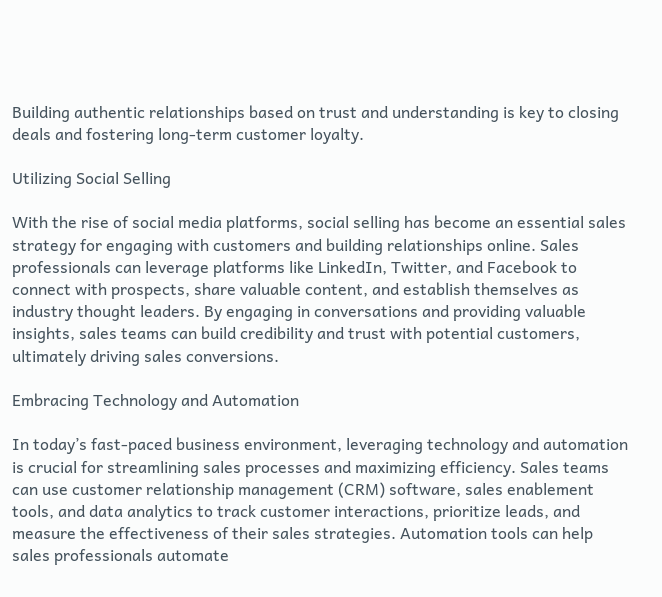Building authentic relationships based on trust and understanding is key to closing deals and fostering long-term customer loyalty.

Utilizing Social Selling

With the rise of social media platforms, social selling has become an essential sales strategy for engaging with customers and building relationships online. Sales professionals can leverage platforms like LinkedIn, Twitter, and Facebook to connect with prospects, share valuable content, and establish themselves as industry thought leaders. By engaging in conversations and providing valuable insights, sales teams can build credibility and trust with potential customers, ultimately driving sales conversions.

Embracing Technology and Automation

In today’s fast-paced business environment, leveraging technology and automation is crucial for streamlining sales processes and maximizing efficiency. Sales teams can use customer relationship management (CRM) software, sales enablement tools, and data analytics to track customer interactions, prioritize leads, and measure the effectiveness of their sales strategies. Automation tools can help sales professionals automate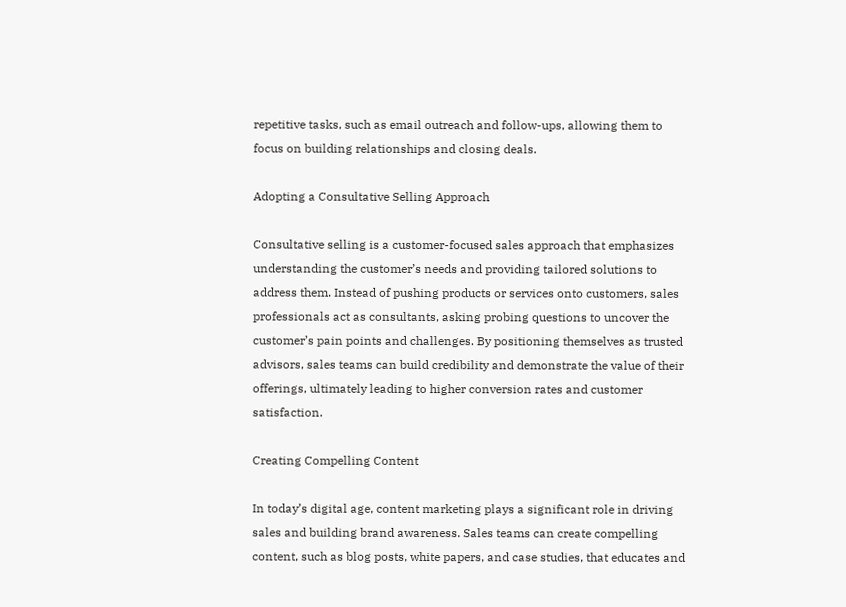repetitive tasks, such as email outreach and follow-ups, allowing them to focus on building relationships and closing deals.

Adopting a Consultative Selling Approach

Consultative selling is a customer-focused sales approach that emphasizes understanding the customer’s needs and providing tailored solutions to address them. Instead of pushing products or services onto customers, sales professionals act as consultants, asking probing questions to uncover the customer’s pain points and challenges. By positioning themselves as trusted advisors, sales teams can build credibility and demonstrate the value of their offerings, ultimately leading to higher conversion rates and customer satisfaction.

Creating Compelling Content

In today’s digital age, content marketing plays a significant role in driving sales and building brand awareness. Sales teams can create compelling content, such as blog posts, white papers, and case studies, that educates and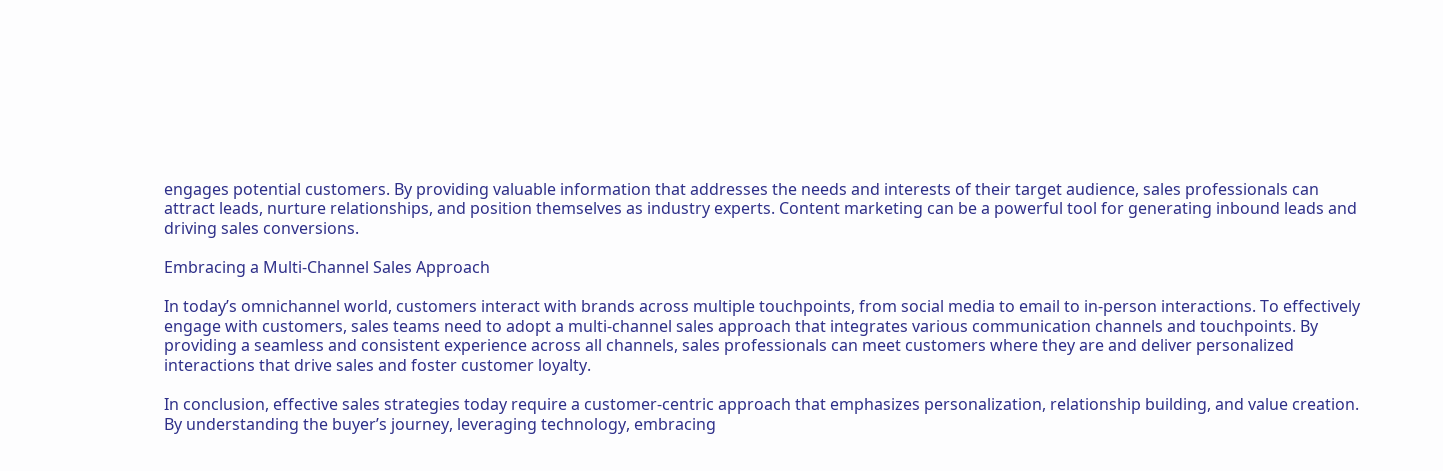engages potential customers. By providing valuable information that addresses the needs and interests of their target audience, sales professionals can attract leads, nurture relationships, and position themselves as industry experts. Content marketing can be a powerful tool for generating inbound leads and driving sales conversions.

Embracing a Multi-Channel Sales Approach

In today’s omnichannel world, customers interact with brands across multiple touchpoints, from social media to email to in-person interactions. To effectively engage with customers, sales teams need to adopt a multi-channel sales approach that integrates various communication channels and touchpoints. By providing a seamless and consistent experience across all channels, sales professionals can meet customers where they are and deliver personalized interactions that drive sales and foster customer loyalty.

In conclusion, effective sales strategies today require a customer-centric approach that emphasizes personalization, relationship building, and value creation. By understanding the buyer’s journey, leveraging technology, embracing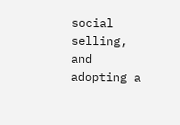social selling, and adopting a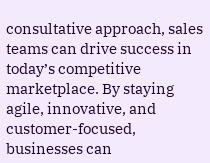consultative approach, sales teams can drive success in today’s competitive marketplace. By staying agile, innovative, and customer-focused, businesses can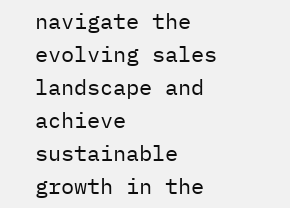navigate the evolving sales landscape and achieve sustainable growth in the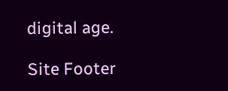digital age.

Site Footer